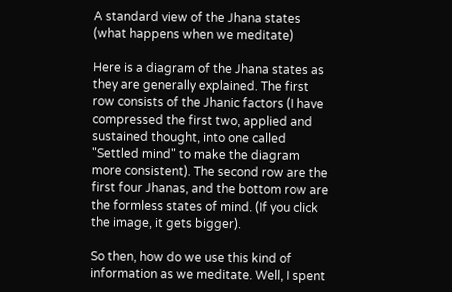A standard view of the Jhana states (what happens when we meditate)

Here is a diagram of the Jhana states as they are generally explained. The first row consists of the Jhanic factors (I have compressed the first two, applied and sustained thought, into one called "Settled mind" to make the diagram more consistent). The second row are the first four Jhanas, and the bottom row are the formless states of mind. (If you click the image, it gets bigger).

So then, how do we use this kind of information as we meditate. Well, I spent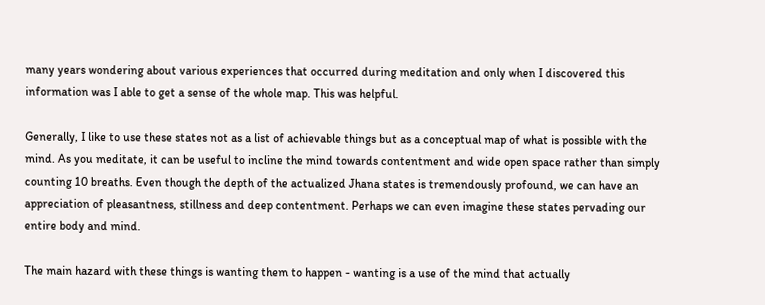many years wondering about various experiences that occurred during meditation and only when I discovered this information was I able to get a sense of the whole map. This was helpful.

Generally, I like to use these states not as a list of achievable things but as a conceptual map of what is possible with the mind. As you meditate, it can be useful to incline the mind towards contentment and wide open space rather than simply counting 10 breaths. Even though the depth of the actualized Jhana states is tremendously profound, we can have an appreciation of pleasantness, stillness and deep contentment. Perhaps we can even imagine these states pervading our entire body and mind.

The main hazard with these things is wanting them to happen - wanting is a use of the mind that actually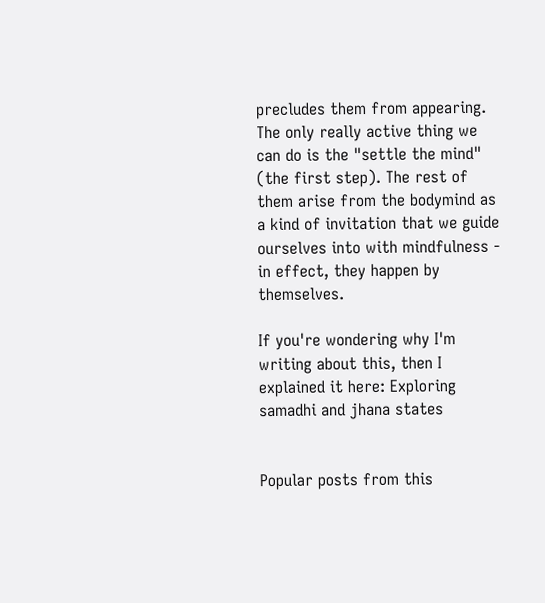precludes them from appearing. The only really active thing we can do is the "settle the mind" (the first step). The rest of them arise from the bodymind as a kind of invitation that we guide ourselves into with mindfulness - in effect, they happen by themselves.

If you're wondering why I'm writing about this, then I explained it here: Exploring samadhi and jhana states


Popular posts from this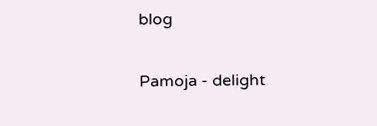blog


Pamoja - delight